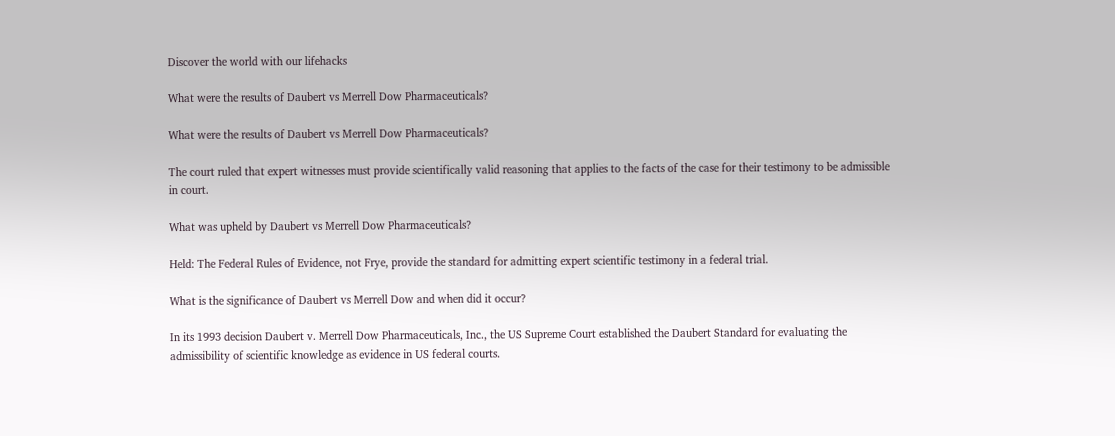Discover the world with our lifehacks

What were the results of Daubert vs Merrell Dow Pharmaceuticals?

What were the results of Daubert vs Merrell Dow Pharmaceuticals?

The court ruled that expert witnesses must provide scientifically valid reasoning that applies to the facts of the case for their testimony to be admissible in court.

What was upheld by Daubert vs Merrell Dow Pharmaceuticals?

Held: The Federal Rules of Evidence, not Frye, provide the standard for admitting expert scientific testimony in a federal trial.

What is the significance of Daubert vs Merrell Dow and when did it occur?

In its 1993 decision Daubert v. Merrell Dow Pharmaceuticals, Inc., the US Supreme Court established the Daubert Standard for evaluating the admissibility of scientific knowledge as evidence in US federal courts.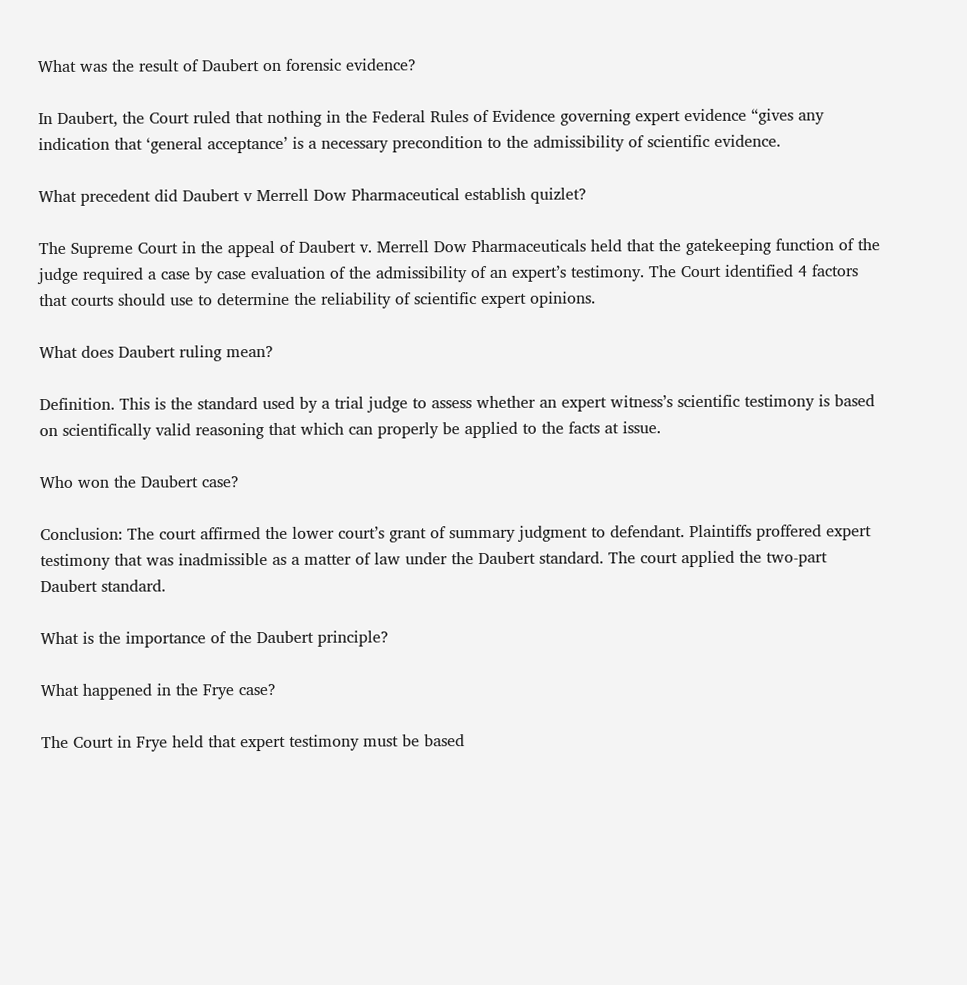What was the result of Daubert on forensic evidence?

In Daubert, the Court ruled that nothing in the Federal Rules of Evidence governing expert evidence “gives any indication that ‘general acceptance’ is a necessary precondition to the admissibility of scientific evidence.

What precedent did Daubert v Merrell Dow Pharmaceutical establish quizlet?

The Supreme Court in the appeal of Daubert v. Merrell Dow Pharmaceuticals held that the gatekeeping function of the judge required a case by case evaluation of the admissibility of an expert’s testimony. The Court identified 4 factors that courts should use to determine the reliability of scientific expert opinions.

What does Daubert ruling mean?

Definition. This is the standard used by a trial judge to assess whether an expert witness’s scientific testimony is based on scientifically valid reasoning that which can properly be applied to the facts at issue.

Who won the Daubert case?

Conclusion: The court affirmed the lower court’s grant of summary judgment to defendant. Plaintiffs proffered expert testimony that was inadmissible as a matter of law under the Daubert standard. The court applied the two-part Daubert standard.

What is the importance of the Daubert principle?

What happened in the Frye case?

The Court in Frye held that expert testimony must be based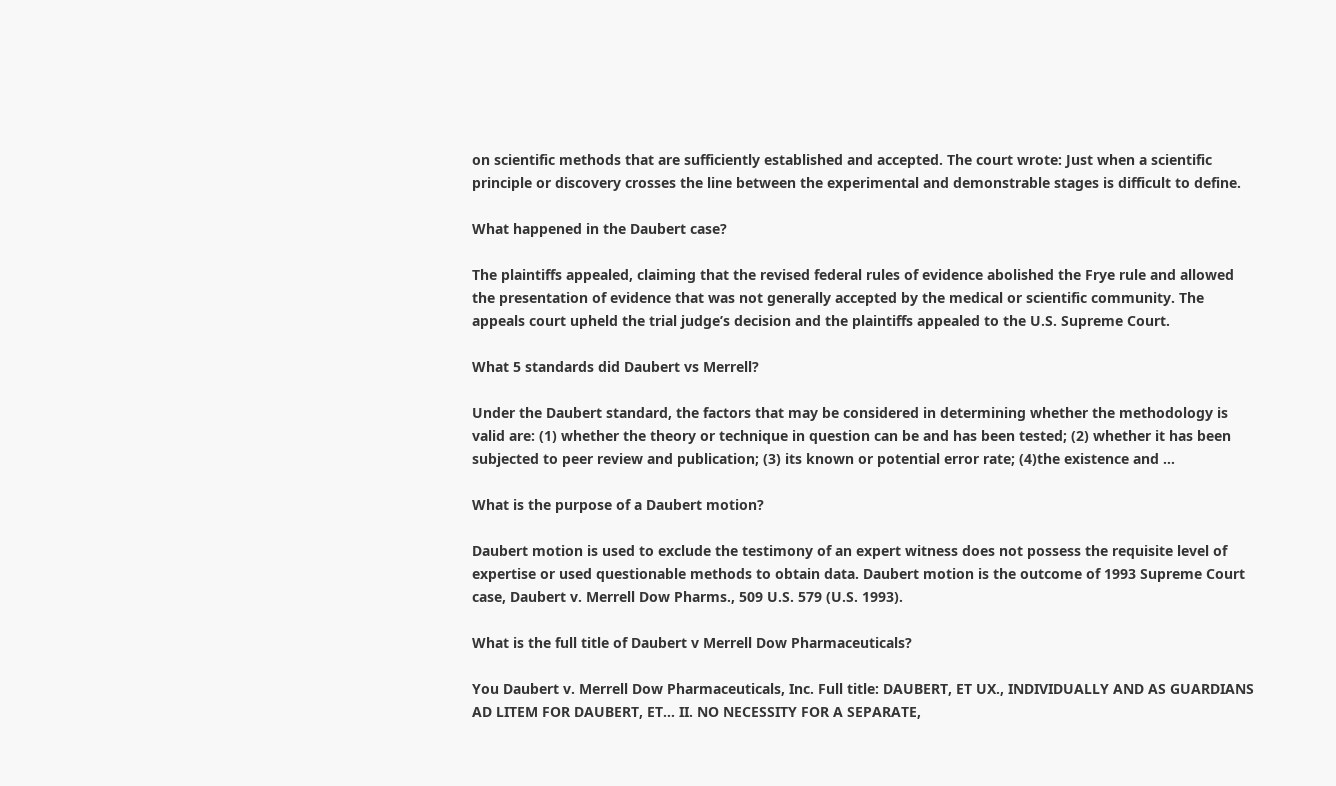on scientific methods that are sufficiently established and accepted. The court wrote: Just when a scientific principle or discovery crosses the line between the experimental and demonstrable stages is difficult to define.

What happened in the Daubert case?

The plaintiffs appealed, claiming that the revised federal rules of evidence abolished the Frye rule and allowed the presentation of evidence that was not generally accepted by the medical or scientific community. The appeals court upheld the trial judge’s decision and the plaintiffs appealed to the U.S. Supreme Court.

What 5 standards did Daubert vs Merrell?

Under the Daubert standard, the factors that may be considered in determining whether the methodology is valid are: (1) whether the theory or technique in question can be and has been tested; (2) whether it has been subjected to peer review and publication; (3) its known or potential error rate; (4)the existence and …

What is the purpose of a Daubert motion?

Daubert motion is used to exclude the testimony of an expert witness does not possess the requisite level of expertise or used questionable methods to obtain data. Daubert motion is the outcome of 1993 Supreme Court case, Daubert v. Merrell Dow Pharms., 509 U.S. 579 (U.S. 1993).

What is the full title of Daubert v Merrell Dow Pharmaceuticals?

You Daubert v. Merrell Dow Pharmaceuticals, Inc. Full title: DAUBERT, ET UX., INDIVIDUALLY AND AS GUARDIANS AD LITEM FOR DAUBERT, ET… II. NO NECESSITY FOR A SEPARATE,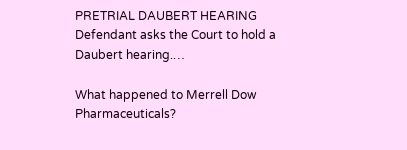PRETRIAL DAUBERT HEARING Defendant asks the Court to hold a Daubert hearing.…

What happened to Merrell Dow Pharmaceuticals?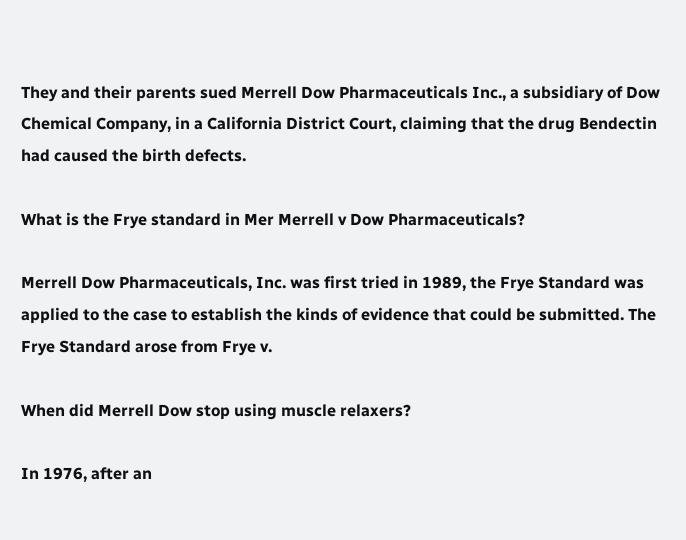They and their parents sued Merrell Dow Pharmaceuticals Inc., a subsidiary of Dow Chemical Company, in a California District Court, claiming that the drug Bendectin had caused the birth defects.

What is the Frye standard in Mer Merrell v Dow Pharmaceuticals?

Merrell Dow Pharmaceuticals, Inc. was first tried in 1989, the Frye Standard was applied to the case to establish the kinds of evidence that could be submitted. The Frye Standard arose from Frye v.

When did Merrell Dow stop using muscle relaxers?

In 1976, after an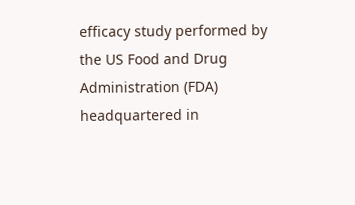efficacy study performed by the US Food and Drug Administration (FDA) headquartered in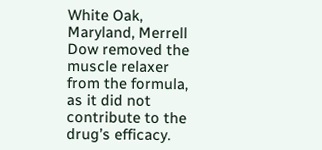White Oak, Maryland, Merrell Dow removed the muscle relaxer from the formula, as it did not contribute to the drug’s efficacy.